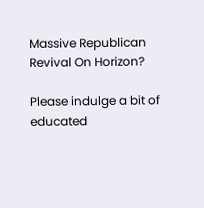Massive Republican Revival On Horizon?

Please indulge a bit of educated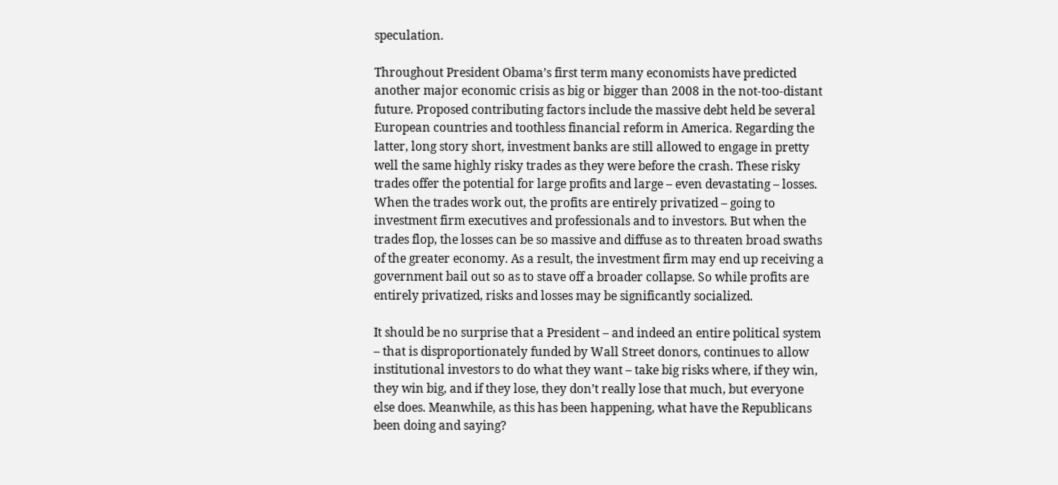speculation.

Throughout President Obama’s first term many economists have predicted another major economic crisis as big or bigger than 2008 in the not-too-distant future. Proposed contributing factors include the massive debt held be several European countries and toothless financial reform in America. Regarding the latter, long story short, investment banks are still allowed to engage in pretty well the same highly risky trades as they were before the crash. These risky trades offer the potential for large profits and large – even devastating – losses. When the trades work out, the profits are entirely privatized – going to investment firm executives and professionals and to investors. But when the trades flop, the losses can be so massive and diffuse as to threaten broad swaths of the greater economy. As a result, the investment firm may end up receiving a government bail out so as to stave off a broader collapse. So while profits are entirely privatized, risks and losses may be significantly socialized.

It should be no surprise that a President – and indeed an entire political system – that is disproportionately funded by Wall Street donors, continues to allow institutional investors to do what they want – take big risks where, if they win, they win big, and if they lose, they don’t really lose that much, but everyone else does. Meanwhile, as this has been happening, what have the Republicans been doing and saying?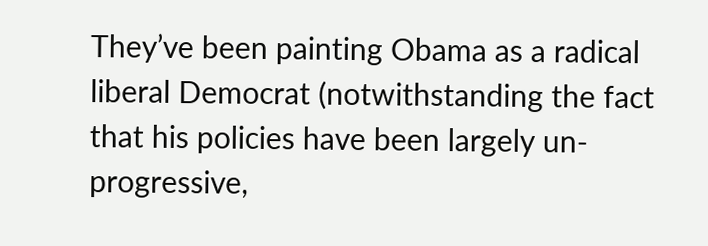They’ve been painting Obama as a radical liberal Democrat (notwithstanding the fact that his policies have been largely un-progressive,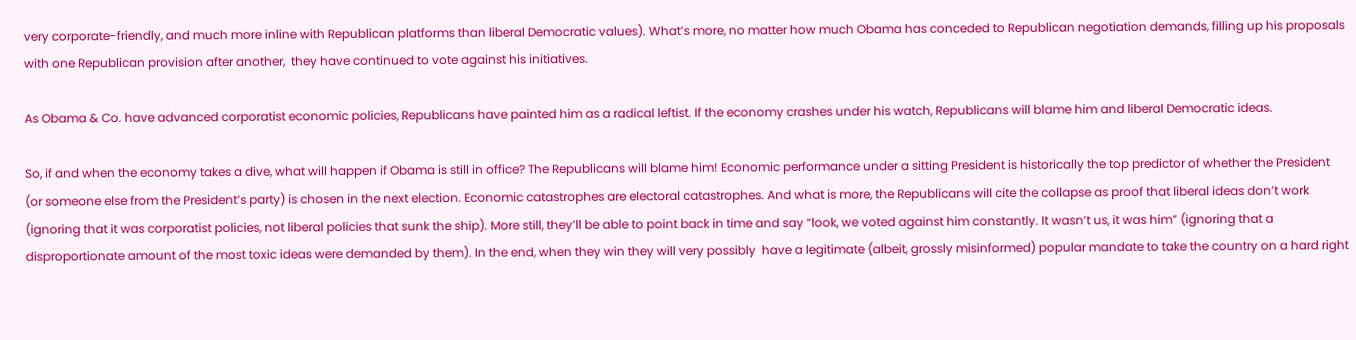very corporate-friendly, and much more inline with Republican platforms than liberal Democratic values). What’s more, no matter how much Obama has conceded to Republican negotiation demands, filling up his proposals with one Republican provision after another,  they have continued to vote against his initiatives.

As Obama & Co. have advanced corporatist economic policies, Republicans have painted him as a radical leftist. If the economy crashes under his watch, Republicans will blame him and liberal Democratic ideas.

So, if and when the economy takes a dive, what will happen if Obama is still in office? The Republicans will blame him! Economic performance under a sitting President is historically the top predictor of whether the President (or someone else from the President’s party) is chosen in the next election. Economic catastrophes are electoral catastrophes. And what is more, the Republicans will cite the collapse as proof that liberal ideas don’t work (ignoring that it was corporatist policies, not liberal policies that sunk the ship). More still, they’ll be able to point back in time and say “look, we voted against him constantly. It wasn’t us, it was him” (ignoring that a disproportionate amount of the most toxic ideas were demanded by them). In the end, when they win they will very possibly  have a legitimate (albeit, grossly misinformed) popular mandate to take the country on a hard right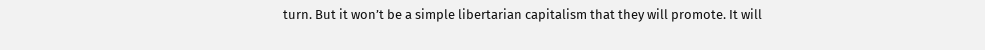turn. But it won’t be a simple libertarian capitalism that they will promote. It will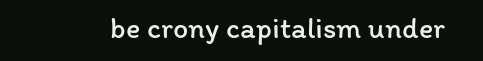be crony capitalism under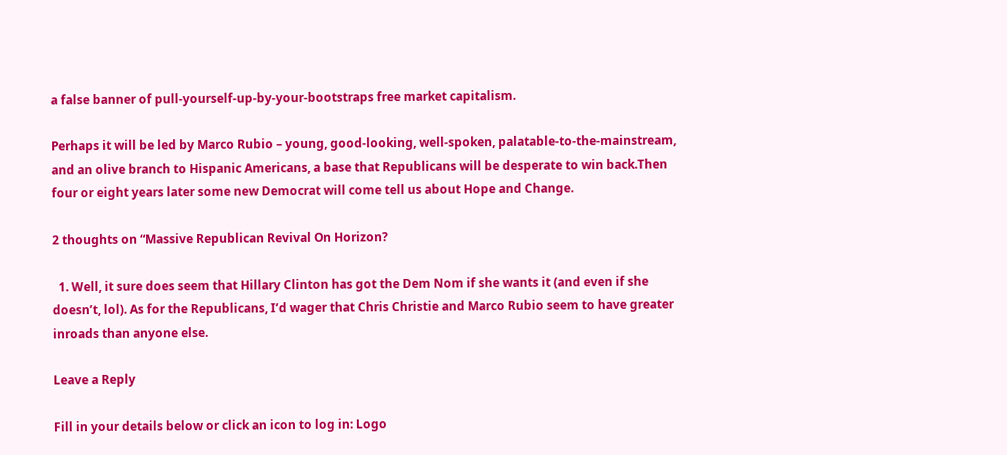a false banner of pull-yourself-up-by-your-bootstraps free market capitalism.

Perhaps it will be led by Marco Rubio – young, good-looking, well-spoken, palatable-to-the-mainstream, and an olive branch to Hispanic Americans, a base that Republicans will be desperate to win back.Then four or eight years later some new Democrat will come tell us about Hope and Change.

2 thoughts on “Massive Republican Revival On Horizon?

  1. Well, it sure does seem that Hillary Clinton has got the Dem Nom if she wants it (and even if she doesn’t, lol). As for the Republicans, I’d wager that Chris Christie and Marco Rubio seem to have greater inroads than anyone else.

Leave a Reply

Fill in your details below or click an icon to log in: Logo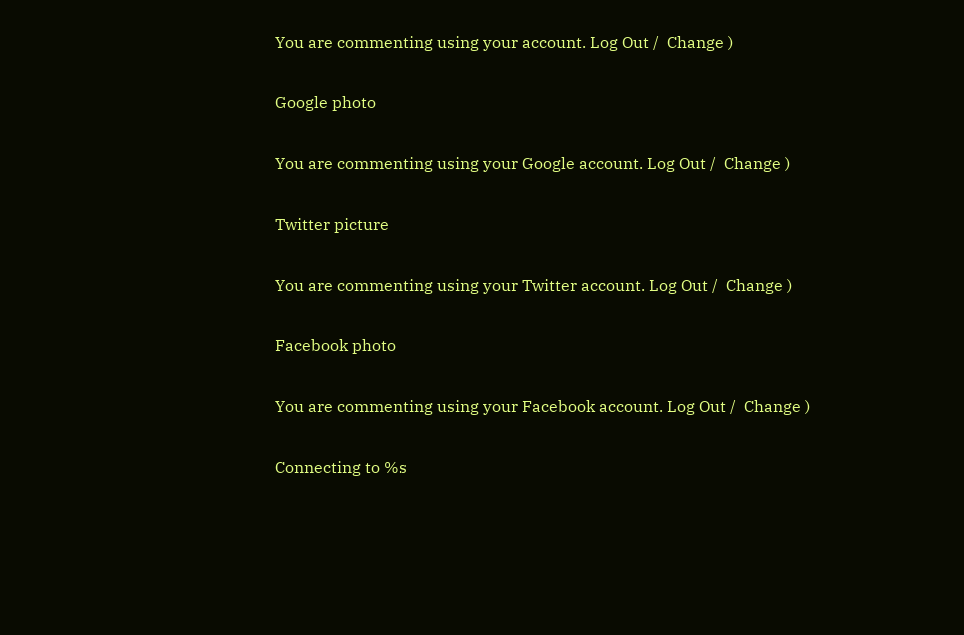You are commenting using your account. Log Out /  Change )

Google photo

You are commenting using your Google account. Log Out /  Change )

Twitter picture

You are commenting using your Twitter account. Log Out /  Change )

Facebook photo

You are commenting using your Facebook account. Log Out /  Change )

Connecting to %s